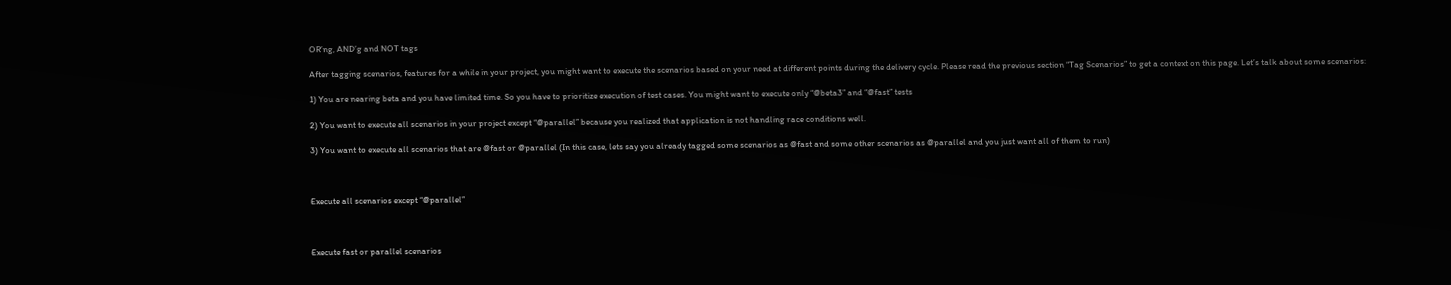OR’ng, AND’g and NOT tags

After tagging scenarios, features for a while in your project, you might want to execute the scenarios based on your need at different points during the delivery cycle. Please read the previous section “Tag Scenarios” to get a context on this page. Let’s talk about some scenarios:

1) You are nearing beta and you have limited time. So you have to prioritize execution of test cases. You might want to execute only “@beta3” and “@fast” tests

2) You want to execute all scenarios in your project except “@parallel” because you realized that application is not handling race conditions well.

3) You want to execute all scenarios that are @fast or @parallel (In this case, lets say you already tagged some scenarios as @fast and some other scenarios as @parallel and you just want all of them to run)



Execute all scenarios except “@parallel”



Execute fast or parallel scenarios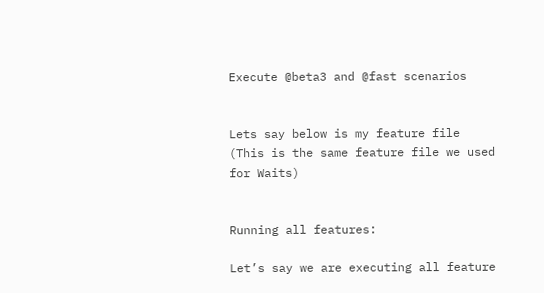Execute @beta3 and @fast scenarios


Lets say below is my feature file (This is the same feature file we used for Waits)


Running all features:

Let’s say we are executing all feature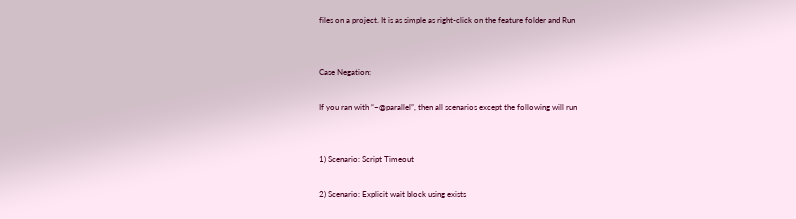files on a project. It is as simple as right-click on the feature folder and Run


Case Negation:

If you ran with “~@parallel”, then all scenarios except the following will run


1) Scenario: Script Timeout

2) Scenario: Explicit wait block using exists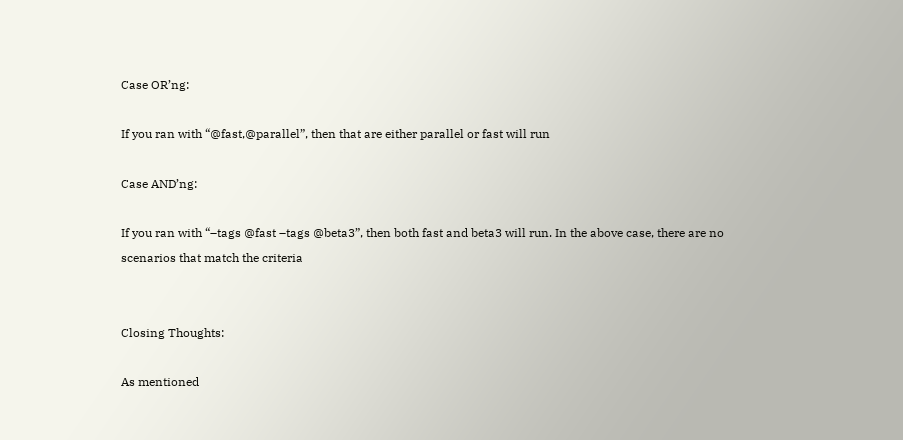Case OR’ng:

If you ran with “@fast,@parallel”, then that are either parallel or fast will run

Case AND’ng:

If you ran with “–tags @fast –tags @beta3”, then both fast and beta3 will run. In the above case, there are no scenarios that match the criteria


Closing Thoughts:

As mentioned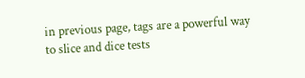in previous page, tags are a powerful way to slice and dice tests